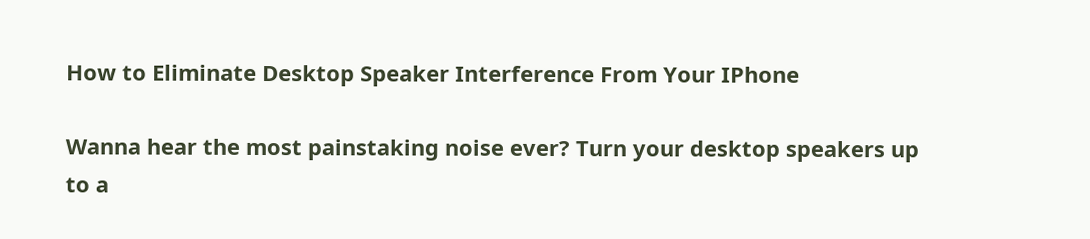How to Eliminate Desktop Speaker Interference From Your IPhone

Wanna hear the most painstaking noise ever? Turn your desktop speakers up to a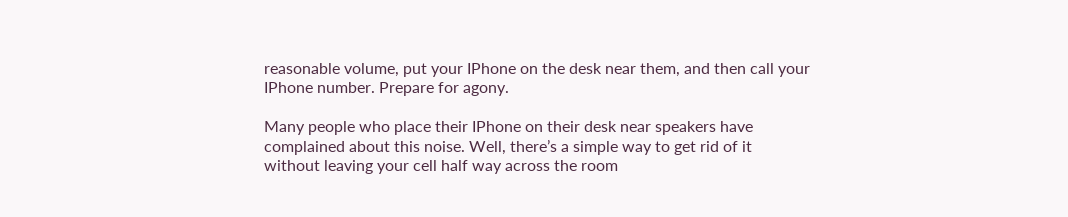reasonable volume, put your IPhone on the desk near them, and then call your IPhone number. Prepare for agony.

Many people who place their IPhone on their desk near speakers have complained about this noise. Well, there’s a simple way to get rid of it without leaving your cell half way across the room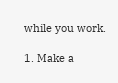while you work.

1. Make a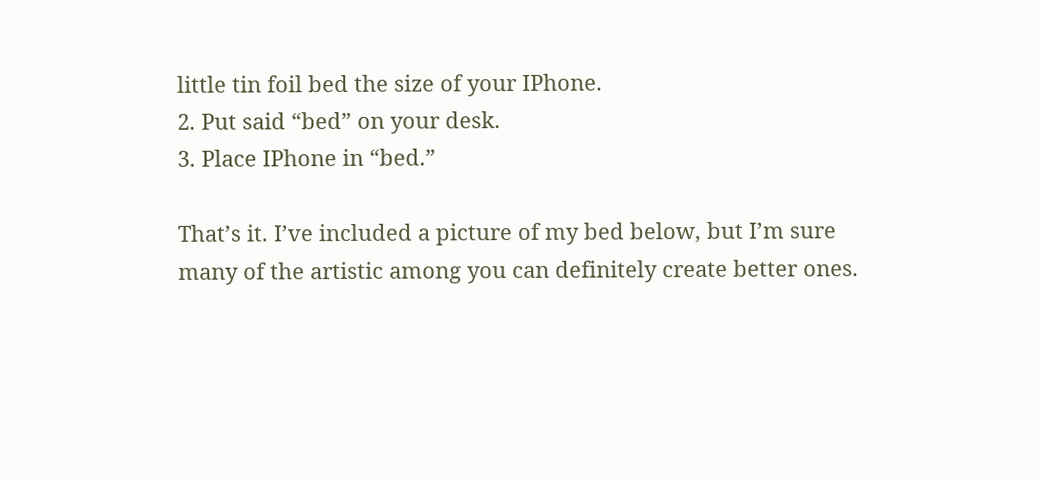little tin foil bed the size of your IPhone.
2. Put said “bed” on your desk.
3. Place IPhone in “bed.”

That’s it. I’ve included a picture of my bed below, but I’m sure many of the artistic among you can definitely create better ones.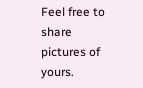Feel free to share pictures of yours.